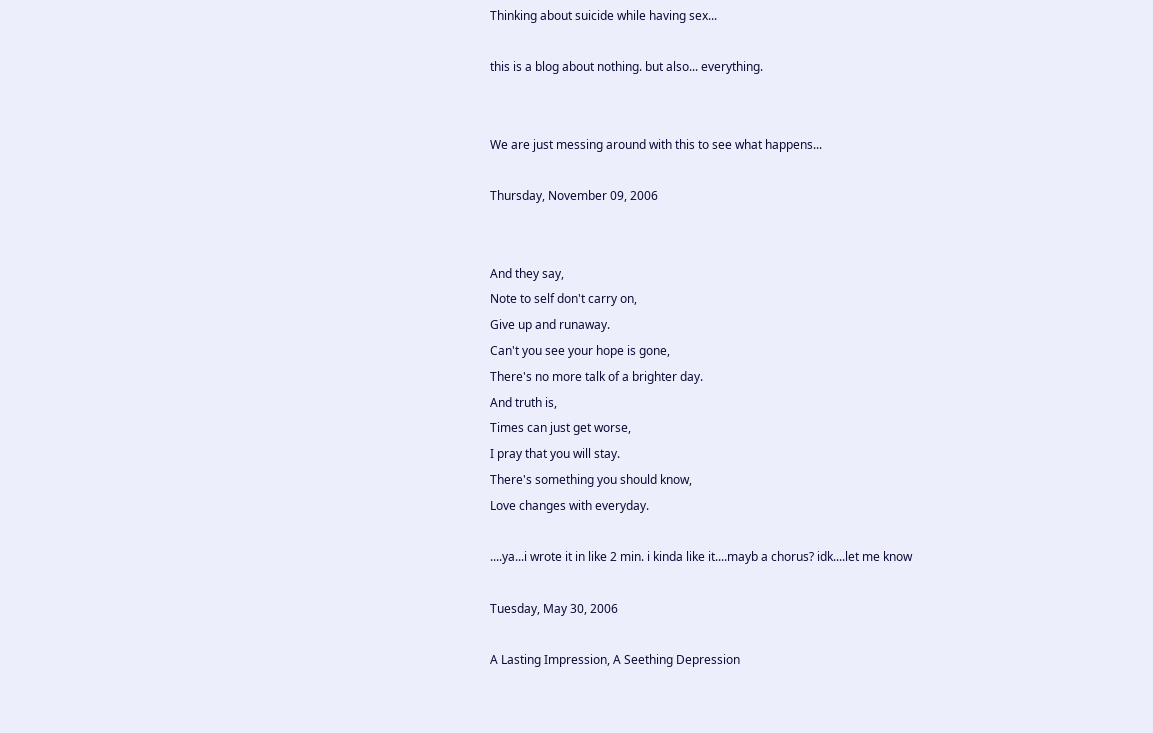Thinking about suicide while having sex...

this is a blog about nothing. but also... everything.


We are just messing around with this to see what happens...

Thursday, November 09, 2006


And they say,
Note to self don't carry on,
Give up and runaway.
Can't you see your hope is gone,
There's no more talk of a brighter day.
And truth is,
Times can just get worse,
I pray that you will stay.
There's something you should know,
Love changes with everyday.

....ya...i wrote it in like 2 min. i kinda like it....mayb a chorus? idk....let me know

Tuesday, May 30, 2006

A Lasting Impression, A Seething Depression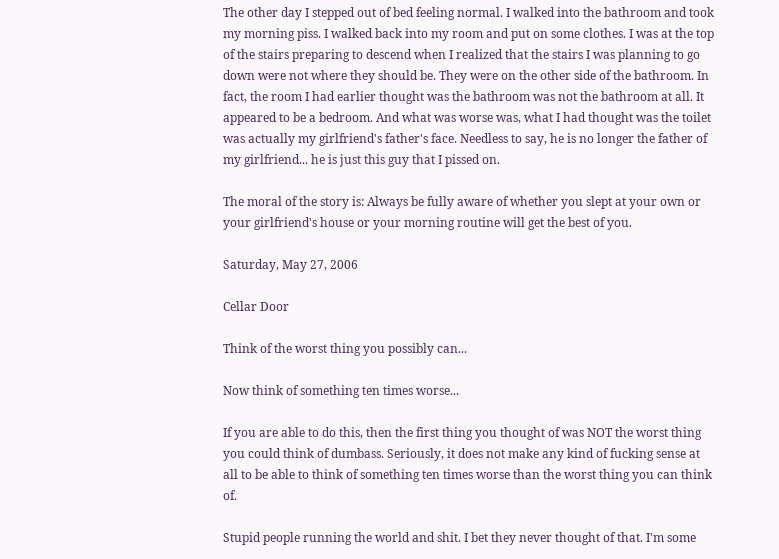The other day I stepped out of bed feeling normal. I walked into the bathroom and took my morning piss. I walked back into my room and put on some clothes. I was at the top of the stairs preparing to descend when I realized that the stairs I was planning to go down were not where they should be. They were on the other side of the bathroom. In fact, the room I had earlier thought was the bathroom was not the bathroom at all. It appeared to be a bedroom. And what was worse was, what I had thought was the toilet was actually my girlfriend's father's face. Needless to say, he is no longer the father of my girlfriend... he is just this guy that I pissed on.

The moral of the story is: Always be fully aware of whether you slept at your own or your girlfriend's house or your morning routine will get the best of you.

Saturday, May 27, 2006

Cellar Door

Think of the worst thing you possibly can...

Now think of something ten times worse...

If you are able to do this, then the first thing you thought of was NOT the worst thing you could think of dumbass. Seriously, it does not make any kind of fucking sense at all to be able to think of something ten times worse than the worst thing you can think of.

Stupid people running the world and shit. I bet they never thought of that. I'm some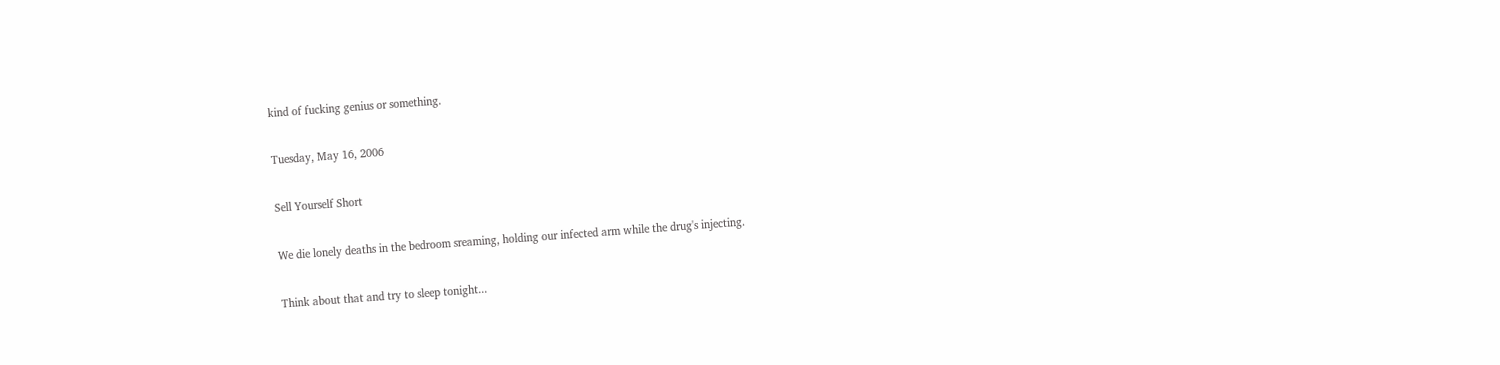kind of fucking genius or something.

Tuesday, May 16, 2006

Sell Yourself Short

We die lonely deaths in the bedroom sreaming, holding our infected arm while the drug's injecting.

Think about that and try to sleep tonight...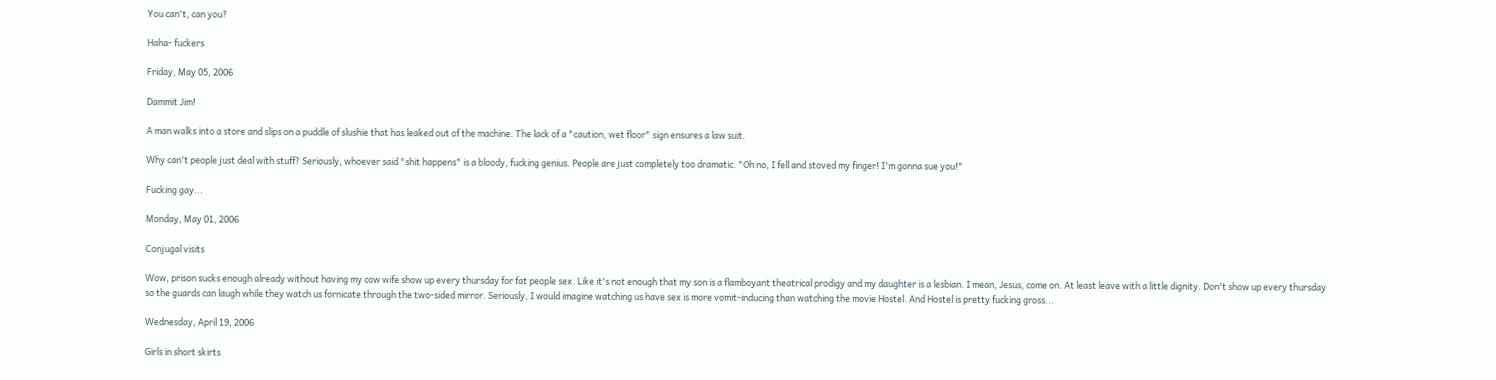You can't, can you?

Haha- fuckers

Friday, May 05, 2006

Dammit Jim!

A man walks into a store and slips on a puddle of slushie that has leaked out of the machine. The lack of a "caution, wet floor" sign ensures a law suit.

Why can't people just deal with stuff? Seriously, whoever said "shit happens" is a bloody, fucking genius. People are just completely too dramatic. "Oh no, I fell and stoved my finger! I'm gonna sue you!"

Fucking gay...

Monday, May 01, 2006

Conjugal visits

Wow, prison sucks enough already without having my cow wife show up every thursday for fat people sex. Like it's not enough that my son is a flamboyant theatrical prodigy and my daughter is a lesbian. I mean, Jesus, come on. At least leave with a little dignity. Don't show up every thursday so the guards can laugh while they watch us fornicate through the two-sided mirror. Seriously, I would imagine watching us have sex is more vomit-inducing than watching the movie Hostel. And Hostel is pretty fucking gross...

Wednesday, April 19, 2006

Girls in short skirts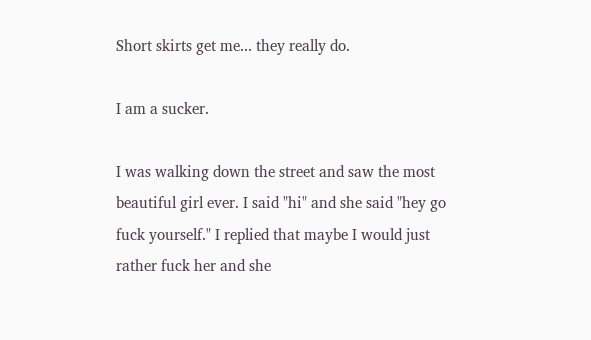Short skirts get me... they really do.

I am a sucker.

I was walking down the street and saw the most beautiful girl ever. I said "hi" and she said "hey go fuck yourself." I replied that maybe I would just rather fuck her and she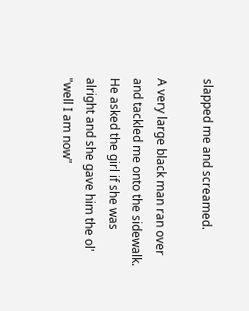slapped me and screamed.

A very large black man ran over and tackled me onto the sidewalk. He asked the girl if she was alright and she gave him the ol' "well I am now"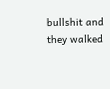bullshit and they walked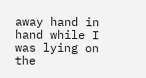away hand in hand while I was lying on the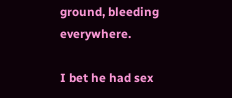ground, bleeding everywhere.

I bet he had sex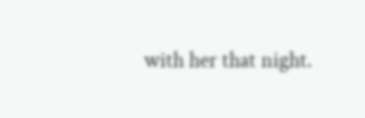with her that night.